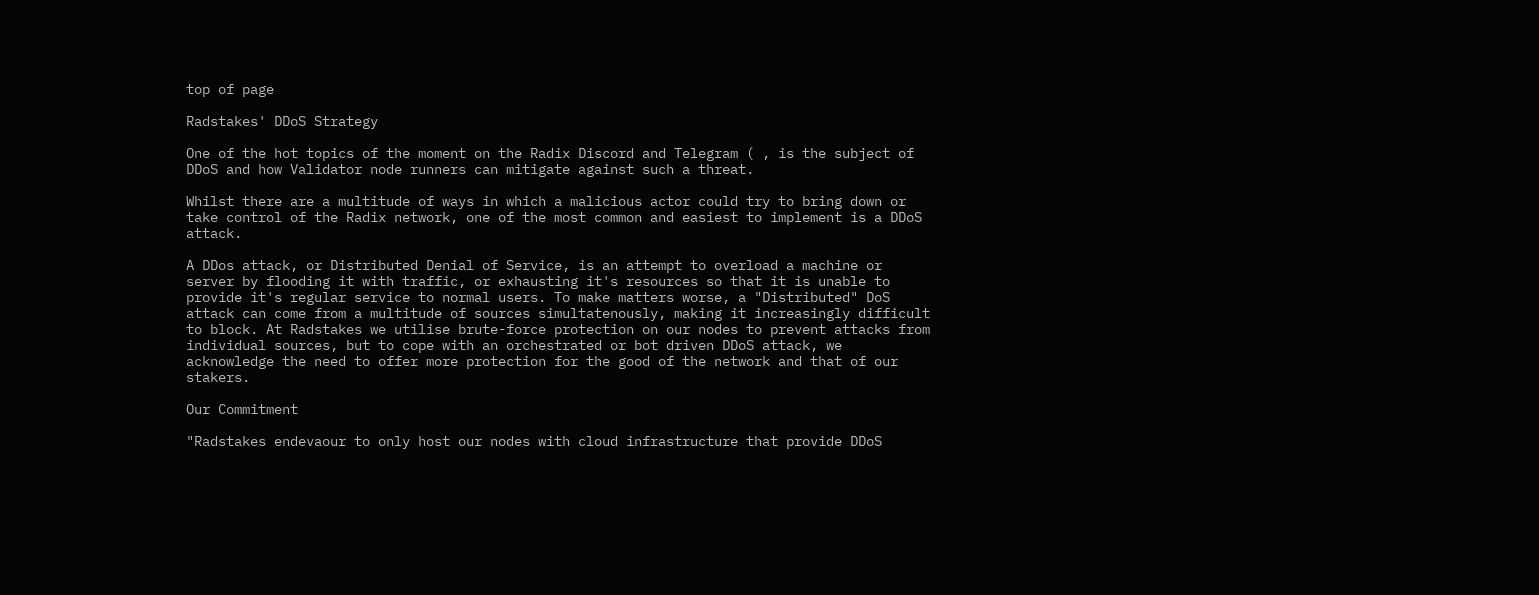top of page

Radstakes' DDoS Strategy

One of the hot topics of the moment on the Radix Discord and Telegram ( , is the subject of DDoS and how Validator node runners can mitigate against such a threat.

Whilst there are a multitude of ways in which a malicious actor could try to bring down or take control of the Radix network, one of the most common and easiest to implement is a DDoS attack.

A DDos attack, or Distributed Denial of Service, is an attempt to overload a machine or server by flooding it with traffic, or exhausting it's resources so that it is unable to provide it's regular service to normal users. To make matters worse, a "Distributed" DoS attack can come from a multitude of sources simultatenously, making it increasingly difficult to block. At Radstakes we utilise brute-force protection on our nodes to prevent attacks from individual sources, but to cope with an orchestrated or bot driven DDoS attack, we acknowledge the need to offer more protection for the good of the network and that of our stakers.

Our Commitment

"Radstakes endevaour to only host our nodes with cloud infrastructure that provide DDoS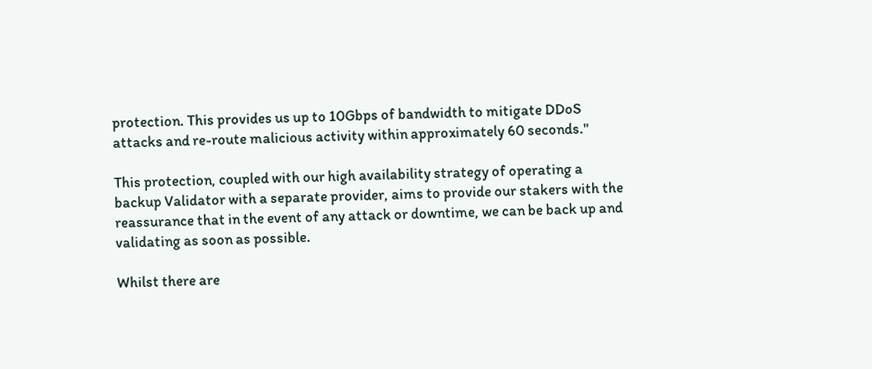protection. This provides us up to 10Gbps of bandwidth to mitigate DDoS attacks and re-route malicious activity within approximately 60 seconds."

This protection, coupled with our high availability strategy of operating a backup Validator with a separate provider, aims to provide our stakers with the reassurance that in the event of any attack or downtime, we can be back up and validating as soon as possible.

Whilst there are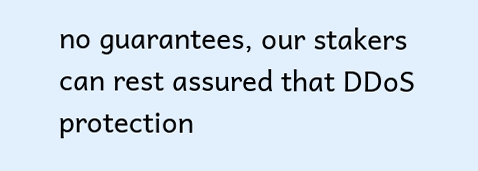no guarantees, our stakers can rest assured that DDoS protection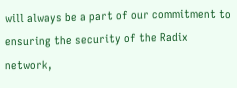will always be a part of our commitment to ensuring the security of the Radix network,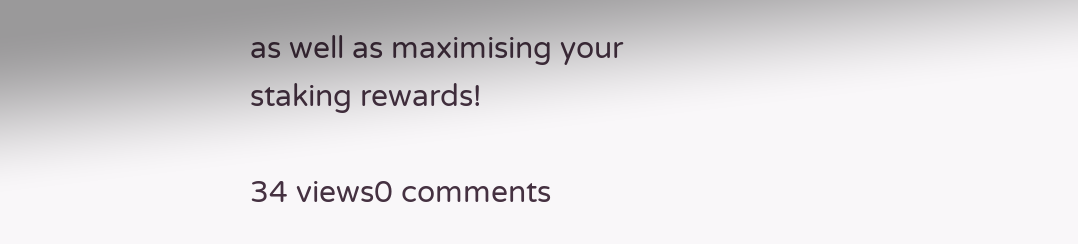as well as maximising your staking rewards!

34 views0 comments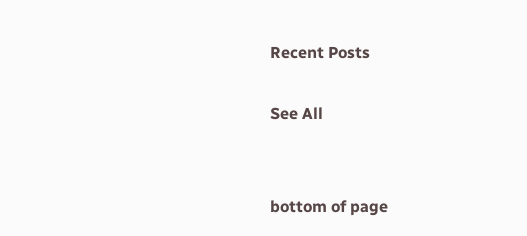Recent Posts

See All


bottom of page